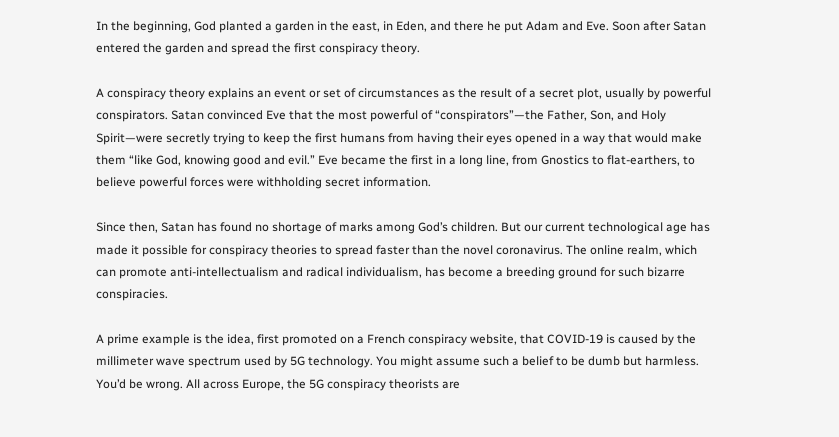In the beginning, God planted a garden in the east, in Eden, and there he put Adam and Eve. Soon after Satan entered the garden and spread the first conspiracy theory.

A conspiracy theory explains an event or set of circumstances as the result of a secret plot, usually by powerful conspirators. Satan convinced Eve that the most powerful of “conspirators”—the Father, Son, and Holy Spirit—were secretly trying to keep the first humans from having their eyes opened in a way that would make them “like God, knowing good and evil.” Eve became the first in a long line, from Gnostics to flat-earthers, to believe powerful forces were withholding secret information.

Since then, Satan has found no shortage of marks among God’s children. But our current technological age has made it possible for conspiracy theories to spread faster than the novel coronavirus. The online realm, which can promote anti-intellectualism and radical individualism, has become a breeding ground for such bizarre conspiracies.

A prime example is the idea, first promoted on a French conspiracy website, that COVID-19 is caused by the millimeter wave spectrum used by 5G technology. You might assume such a belief to be dumb but harmless. You’d be wrong. All across Europe, the 5G conspiracy theorists are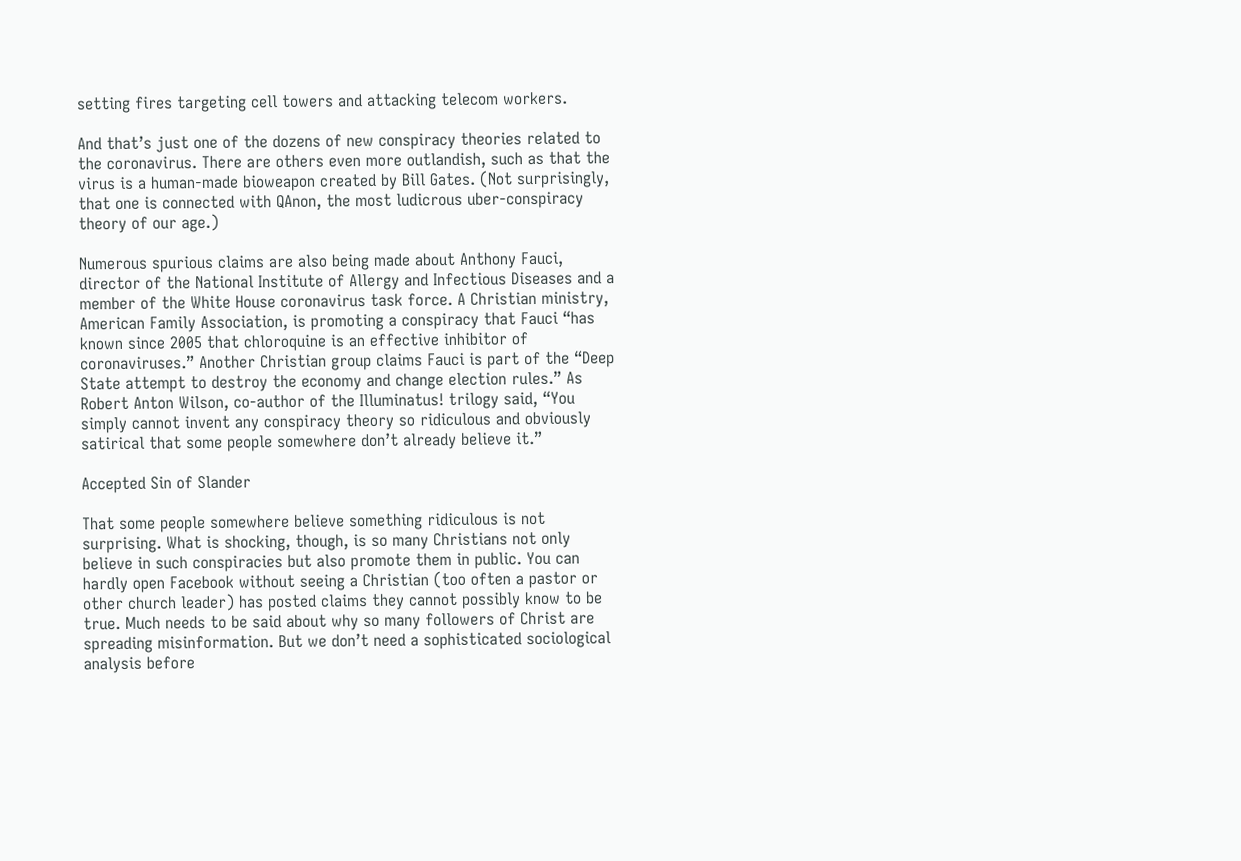setting fires targeting cell towers and attacking telecom workers.

And that’s just one of the dozens of new conspiracy theories related to the coronavirus. There are others even more outlandish, such as that the virus is a human-made bioweapon created by Bill Gates. (Not surprisingly, that one is connected with QAnon, the most ludicrous uber-conspiracy theory of our age.)

Numerous spurious claims are also being made about Anthony Fauci, director of the National Institute of Allergy and Infectious Diseases and a member of the White House coronavirus task force. A Christian ministry, American Family Association, is promoting a conspiracy that Fauci “has known since 2005 that chloroquine is an effective inhibitor of coronaviruses.” Another Christian group claims Fauci is part of the “Deep State attempt to destroy the economy and change election rules.” As Robert Anton Wilson, co-author of the Illuminatus! trilogy said, “You simply cannot invent any conspiracy theory so ridiculous and obviously satirical that some people somewhere don’t already believe it.”

Accepted Sin of Slander

That some people somewhere believe something ridiculous is not surprising. What is shocking, though, is so many Christians not only believe in such conspiracies but also promote them in public. You can hardly open Facebook without seeing a Christian (too often a pastor or other church leader) has posted claims they cannot possibly know to be true. Much needs to be said about why so many followers of Christ are spreading misinformation. But we don’t need a sophisticated sociological analysis before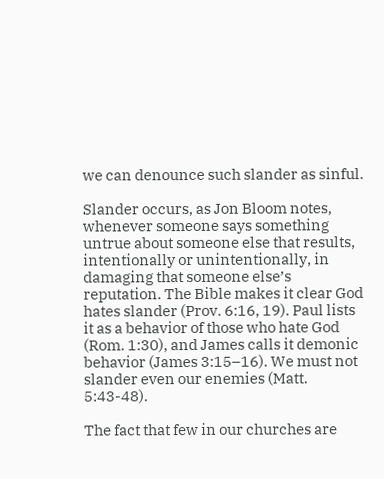we can denounce such slander as sinful.

Slander occurs, as Jon Bloom notes, whenever someone says something untrue about someone else that results, intentionally or unintentionally, in damaging that someone else’s reputation. The Bible makes it clear God hates slander (Prov. 6:16, 19). Paul lists it as a behavior of those who hate God (Rom. 1:30), and James calls it demonic behavior (James 3:15–16). We must not slander even our enemies (Matt. 5:43-48).

The fact that few in our churches are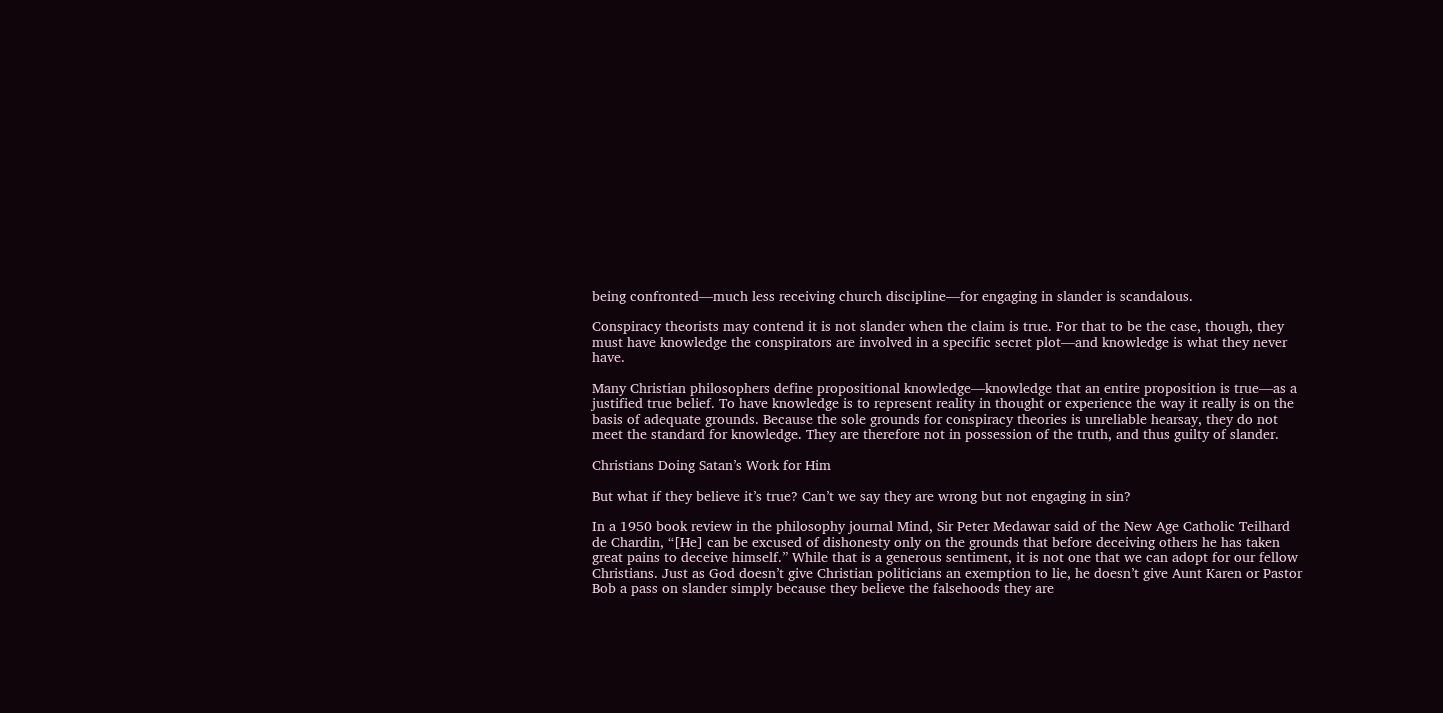being confronted—much less receiving church discipline—for engaging in slander is scandalous.

Conspiracy theorists may contend it is not slander when the claim is true. For that to be the case, though, they must have knowledge the conspirators are involved in a specific secret plot—and knowledge is what they never have.

Many Christian philosophers define propositional knowledge—knowledge that an entire proposition is true—as a justified true belief. To have knowledge is to represent reality in thought or experience the way it really is on the basis of adequate grounds. Because the sole grounds for conspiracy theories is unreliable hearsay, they do not meet the standard for knowledge. They are therefore not in possession of the truth, and thus guilty of slander.

Christians Doing Satan’s Work for Him

But what if they believe it’s true? Can’t we say they are wrong but not engaging in sin?

In a 1950 book review in the philosophy journal Mind, Sir Peter Medawar said of the New Age Catholic Teilhard de Chardin, “[He] can be excused of dishonesty only on the grounds that before deceiving others he has taken great pains to deceive himself.” While that is a generous sentiment, it is not one that we can adopt for our fellow Christians. Just as God doesn’t give Christian politicians an exemption to lie, he doesn’t give Aunt Karen or Pastor Bob a pass on slander simply because they believe the falsehoods they are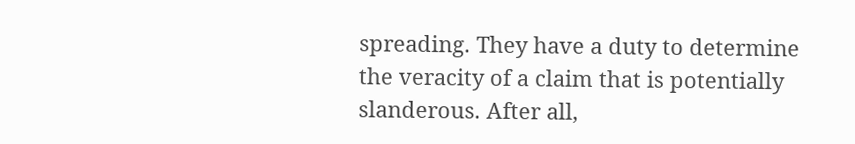spreading. They have a duty to determine the veracity of a claim that is potentially slanderous. After all,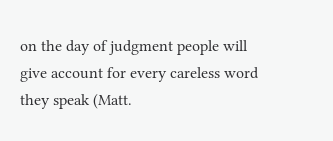on the day of judgment people will give account for every careless word they speak (Matt.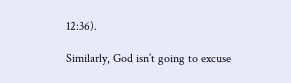12:36).

Similarly, God isn’t going to excuse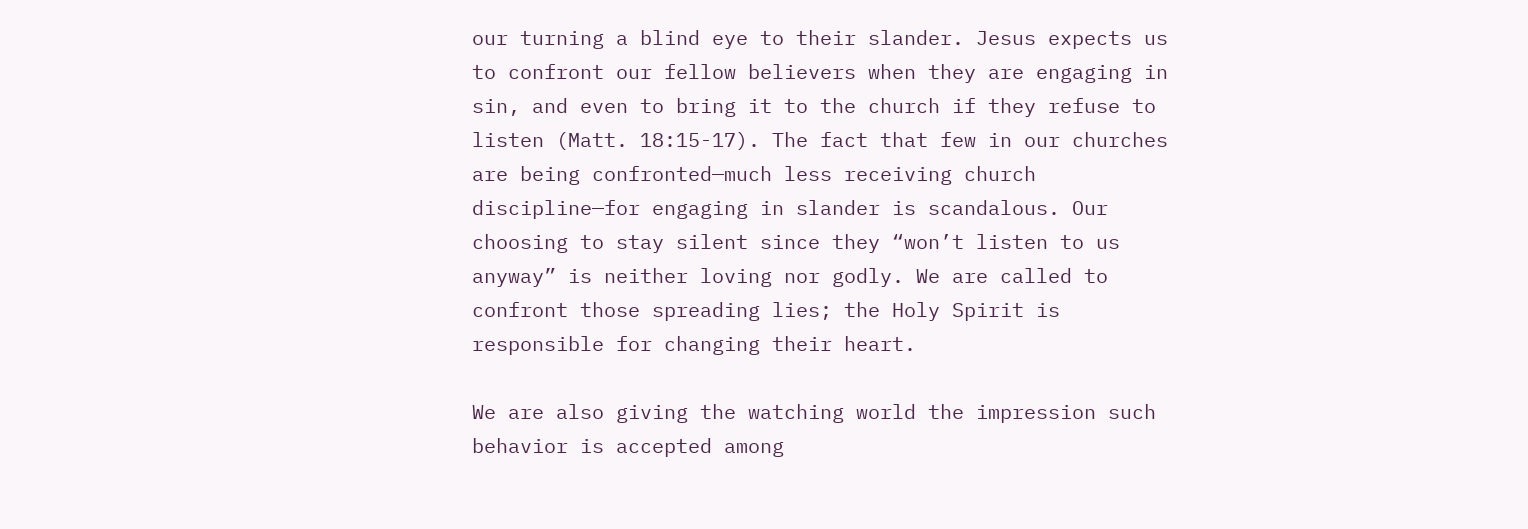our turning a blind eye to their slander. Jesus expects us to confront our fellow believers when they are engaging in sin, and even to bring it to the church if they refuse to listen (Matt. 18:15-17). The fact that few in our churches are being confronted—much less receiving church discipline—for engaging in slander is scandalous. Our choosing to stay silent since they “won’t listen to us anyway” is neither loving nor godly. We are called to confront those spreading lies; the Holy Spirit is responsible for changing their heart.

We are also giving the watching world the impression such behavior is accepted among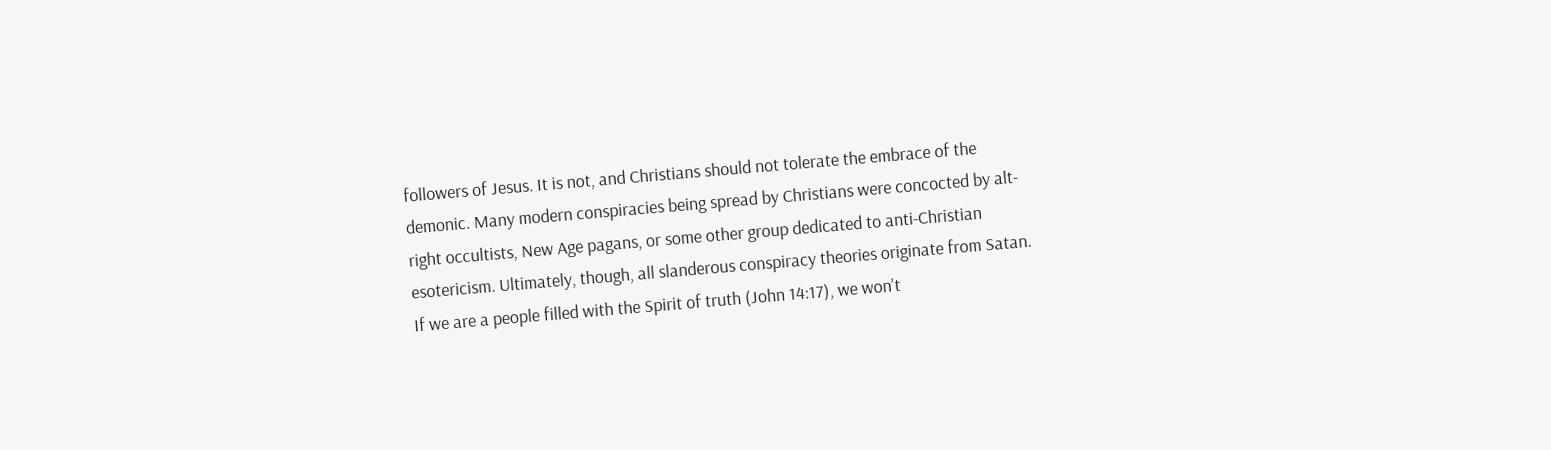followers of Jesus. It is not, and Christians should not tolerate the embrace of the demonic. Many modern conspiracies being spread by Christians were concocted by alt-right occultists, New Age pagans, or some other group dedicated to anti-Christian esotericism. Ultimately, though, all slanderous conspiracy theories originate from Satan. If we are a people filled with the Spirit of truth (John 14:17), we won’t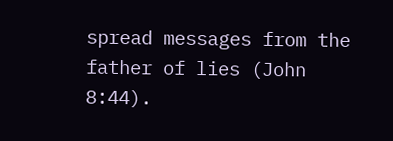spread messages from the father of lies (John 8:44).